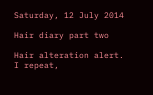Saturday, 12 July 2014

Hair diary part two

Hair alteration alert.  I repeat,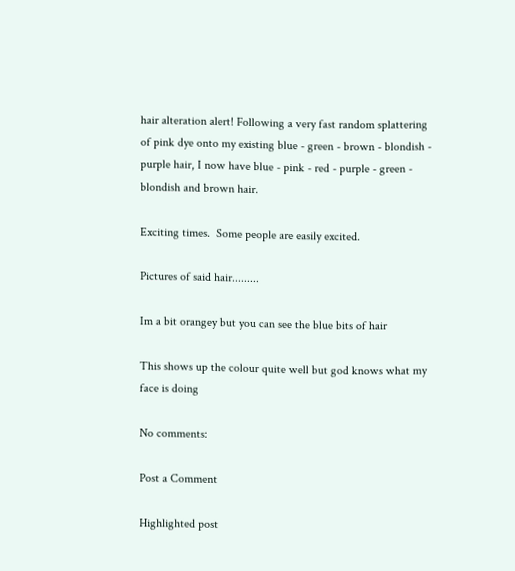hair alteration alert! Following a very fast random splattering of pink dye onto my existing blue - green - brown - blondish - purple hair, I now have blue - pink - red - purple - green - blondish and brown hair.

Exciting times.  Some people are easily excited.

Pictures of said hair.........

Im a bit orangey but you can see the blue bits of hair

This shows up the colour quite well but god knows what my face is doing

No comments:

Post a Comment

Highlighted post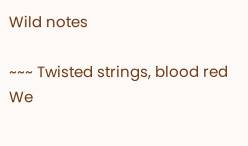Wild notes

~~~ Twisted strings, blood red We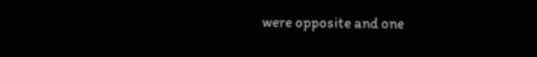were opposite and one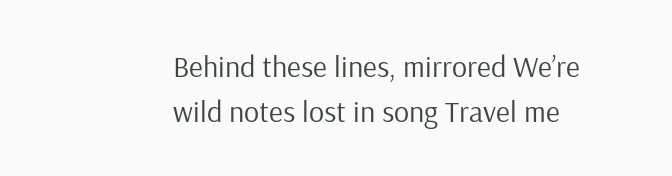Behind these lines, mirrored We’re wild notes lost in song Travel me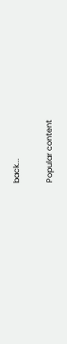back...

Popular content